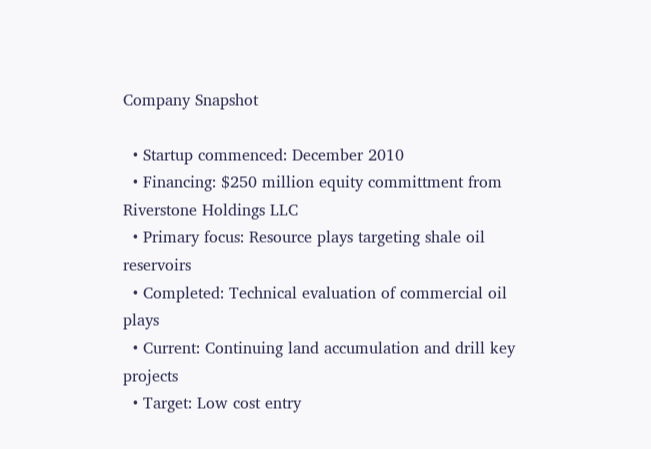Company Snapshot

  • Startup commenced: December 2010
  • Financing: $250 million equity committment from Riverstone Holdings LLC
  • Primary focus: Resource plays targeting shale oil reservoirs
  • Completed: Technical evaluation of commercial oil plays
  • Current: Continuing land accumulation and drill key projects
  • Target: Low cost entry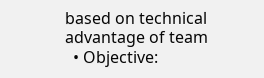based on technical advantage of team
  • Objective: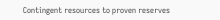Contingent resources to proven reserves